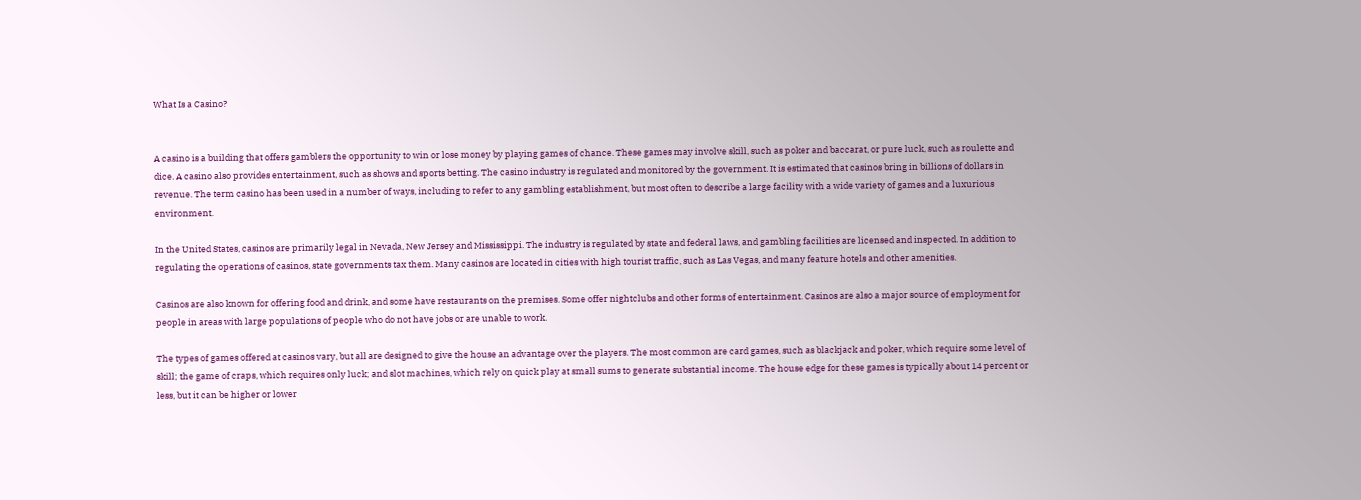What Is a Casino?


A casino is a building that offers gamblers the opportunity to win or lose money by playing games of chance. These games may involve skill, such as poker and baccarat, or pure luck, such as roulette and dice. A casino also provides entertainment, such as shows and sports betting. The casino industry is regulated and monitored by the government. It is estimated that casinos bring in billions of dollars in revenue. The term casino has been used in a number of ways, including to refer to any gambling establishment, but most often to describe a large facility with a wide variety of games and a luxurious environment.

In the United States, casinos are primarily legal in Nevada, New Jersey and Mississippi. The industry is regulated by state and federal laws, and gambling facilities are licensed and inspected. In addition to regulating the operations of casinos, state governments tax them. Many casinos are located in cities with high tourist traffic, such as Las Vegas, and many feature hotels and other amenities.

Casinos are also known for offering food and drink, and some have restaurants on the premises. Some offer nightclubs and other forms of entertainment. Casinos are also a major source of employment for people in areas with large populations of people who do not have jobs or are unable to work.

The types of games offered at casinos vary, but all are designed to give the house an advantage over the players. The most common are card games, such as blackjack and poker, which require some level of skill; the game of craps, which requires only luck; and slot machines, which rely on quick play at small sums to generate substantial income. The house edge for these games is typically about 14 percent or less, but it can be higher or lower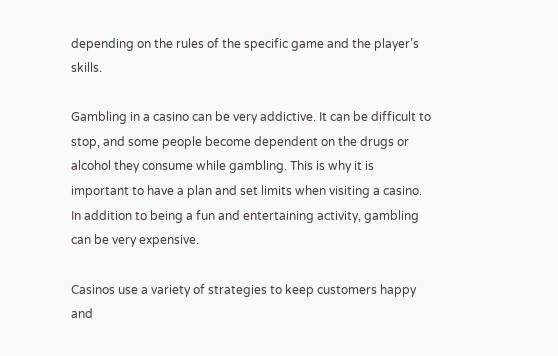depending on the rules of the specific game and the player’s skills.

Gambling in a casino can be very addictive. It can be difficult to stop, and some people become dependent on the drugs or alcohol they consume while gambling. This is why it is important to have a plan and set limits when visiting a casino. In addition to being a fun and entertaining activity, gambling can be very expensive.

Casinos use a variety of strategies to keep customers happy and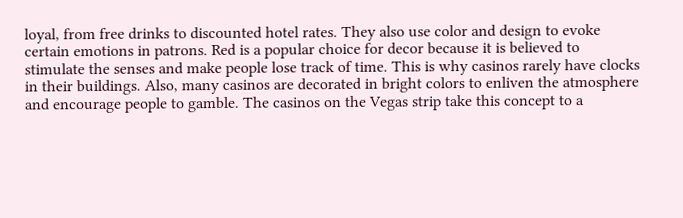loyal, from free drinks to discounted hotel rates. They also use color and design to evoke certain emotions in patrons. Red is a popular choice for decor because it is believed to stimulate the senses and make people lose track of time. This is why casinos rarely have clocks in their buildings. Also, many casinos are decorated in bright colors to enliven the atmosphere and encourage people to gamble. The casinos on the Vegas strip take this concept to a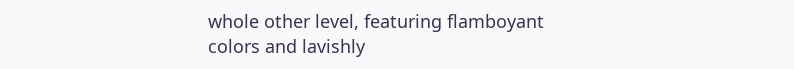whole other level, featuring flamboyant colors and lavishly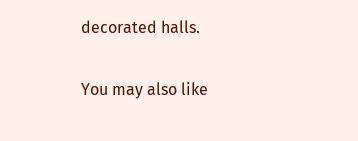decorated halls.

You may also like